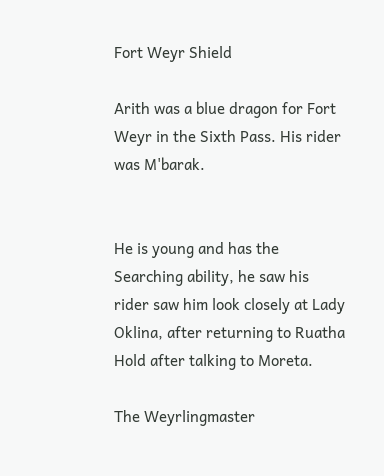Fort Weyr Shield

Arith was a blue dragon for Fort Weyr in the Sixth Pass. His rider was M'barak.


He is young and has the Searching ability, he saw his rider saw him look closely at Lady Oklina, after returning to Ruatha Hold after talking to Moreta.

The Weyrlingmaster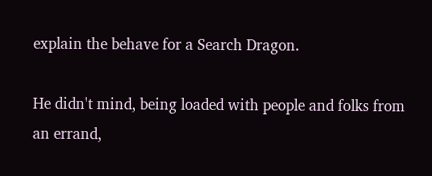explain the behave for a Search Dragon.

He didn't mind, being loaded with people and folks from an errand,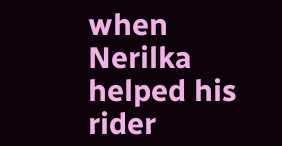when Nerilka helped his rider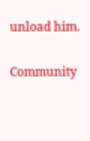unload him.


Community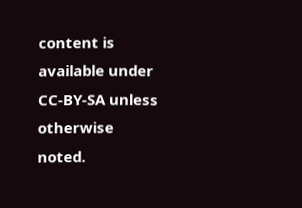content is available under CC-BY-SA unless otherwise noted.